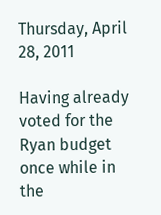Thursday, April 28, 2011

Having already voted for the Ryan budget once while in the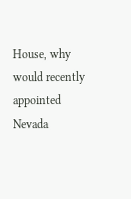House, why would recently appointed Nevada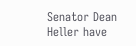Senator Dean Heller have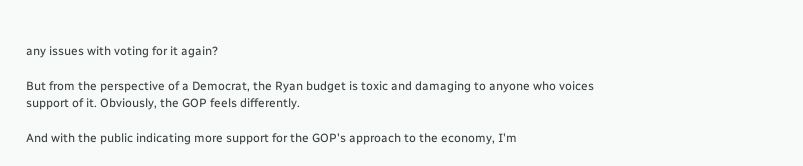any issues with voting for it again?

But from the perspective of a Democrat, the Ryan budget is toxic and damaging to anyone who voices support of it. Obviously, the GOP feels differently.

And with the public indicating more support for the GOP's approach to the economy, I'm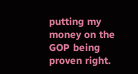putting my money on the GOP being proven right.